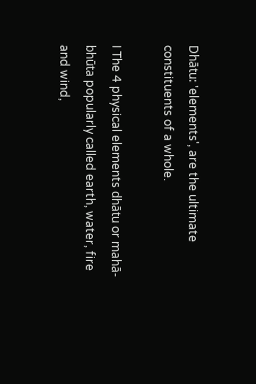Dhātu: 'elements', are the ultimate constituents of a whole.

I The 4 physical elements dhātu or mahā-bhūta popularly called earth, water, fire and wind,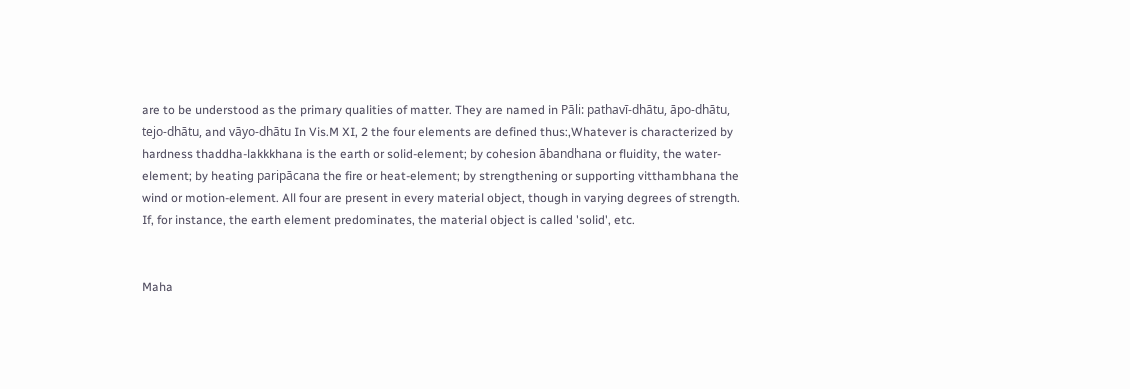are to be understood as the primary qualities of matter. They are named in Pāli: pathavī-dhātu, āpo-dhātu, tejo-dhātu, and vāyo-dhātu In Vis.M XI, 2 the four elements are defined thus:,Whatever is characterized by hardness thaddha-lakkkhana is the earth or solid-element; by cohesion ābandhana or fluidity, the water-element; by heating paripācana the fire or heat-element; by strengthening or supporting vitthambhana the wind or motion-element. All four are present in every material object, though in varying degrees of strength. If, for instance, the earth element predominates, the material object is called 'solid', etc.


Maha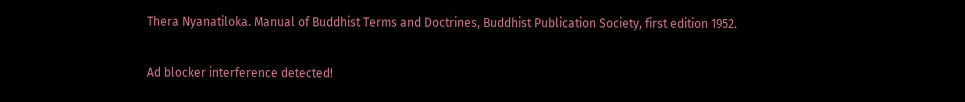Thera Nyanatiloka. Manual of Buddhist Terms and Doctrines, Buddhist Publication Society, first edition 1952.

Ad blocker interference detected!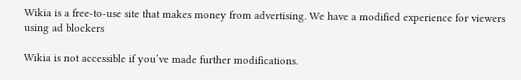Wikia is a free-to-use site that makes money from advertising. We have a modified experience for viewers using ad blockers

Wikia is not accessible if you’ve made further modifications.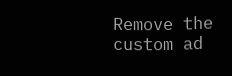Remove the custom ad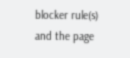blocker rule(s) and the page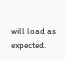will load as expected.